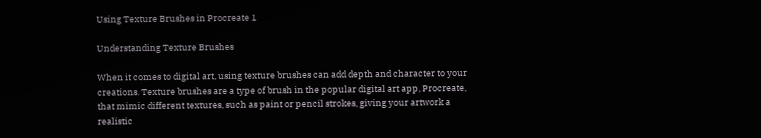Using Texture Brushes in Procreate 1

Understanding Texture Brushes

When it comes to digital art, using texture brushes can add depth and character to your creations. Texture brushes are a type of brush in the popular digital art app, Procreate, that mimic different textures, such as paint or pencil strokes, giving your artwork a realistic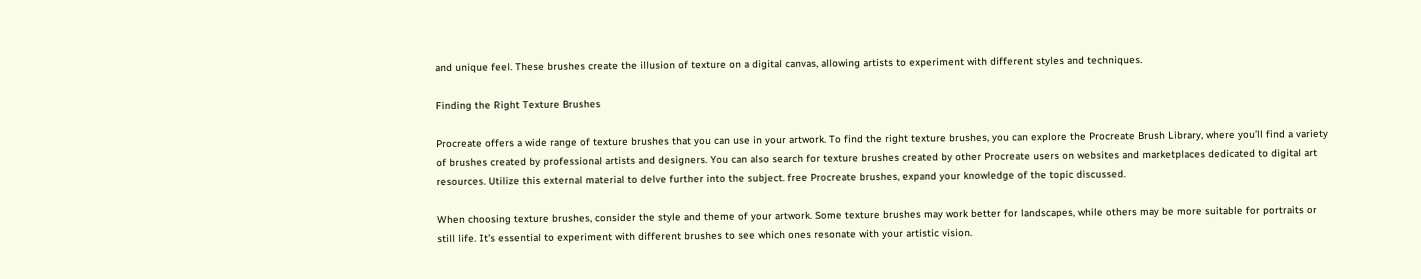and unique feel. These brushes create the illusion of texture on a digital canvas, allowing artists to experiment with different styles and techniques.

Finding the Right Texture Brushes

Procreate offers a wide range of texture brushes that you can use in your artwork. To find the right texture brushes, you can explore the Procreate Brush Library, where you’ll find a variety of brushes created by professional artists and designers. You can also search for texture brushes created by other Procreate users on websites and marketplaces dedicated to digital art resources. Utilize this external material to delve further into the subject. free Procreate brushes, expand your knowledge of the topic discussed.

When choosing texture brushes, consider the style and theme of your artwork. Some texture brushes may work better for landscapes, while others may be more suitable for portraits or still life. It’s essential to experiment with different brushes to see which ones resonate with your artistic vision.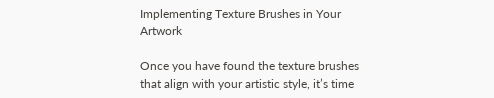Implementing Texture Brushes in Your Artwork

Once you have found the texture brushes that align with your artistic style, it’s time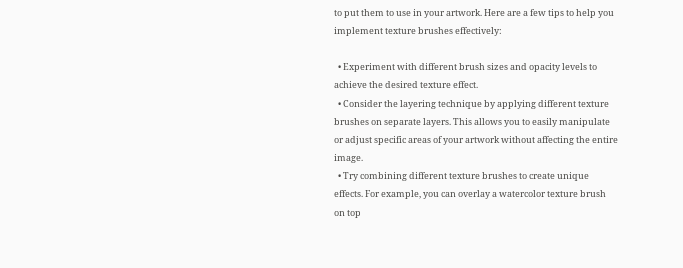to put them to use in your artwork. Here are a few tips to help you implement texture brushes effectively:

  • Experiment with different brush sizes and opacity levels to achieve the desired texture effect.
  • Consider the layering technique by applying different texture brushes on separate layers. This allows you to easily manipulate or adjust specific areas of your artwork without affecting the entire image.
  • Try combining different texture brushes to create unique effects. For example, you can overlay a watercolor texture brush on top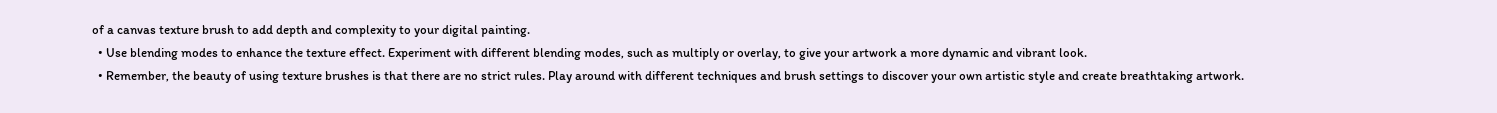of a canvas texture brush to add depth and complexity to your digital painting.
  • Use blending modes to enhance the texture effect. Experiment with different blending modes, such as multiply or overlay, to give your artwork a more dynamic and vibrant look.
  • Remember, the beauty of using texture brushes is that there are no strict rules. Play around with different techniques and brush settings to discover your own artistic style and create breathtaking artwork.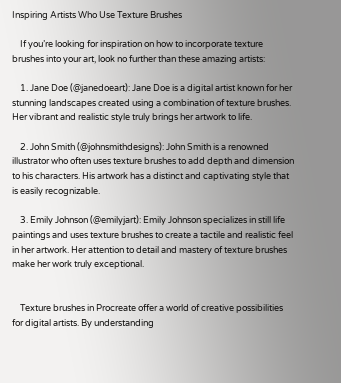Inspiring Artists Who Use Texture Brushes

    If you’re looking for inspiration on how to incorporate texture brushes into your art, look no further than these amazing artists:

    1. Jane Doe (@janedoeart): Jane Doe is a digital artist known for her stunning landscapes created using a combination of texture brushes. Her vibrant and realistic style truly brings her artwork to life.

    2. John Smith (@johnsmithdesigns): John Smith is a renowned illustrator who often uses texture brushes to add depth and dimension to his characters. His artwork has a distinct and captivating style that is easily recognizable.

    3. Emily Johnson (@emilyjart): Emily Johnson specializes in still life paintings and uses texture brushes to create a tactile and realistic feel in her artwork. Her attention to detail and mastery of texture brushes make her work truly exceptional.


    Texture brushes in Procreate offer a world of creative possibilities for digital artists. By understanding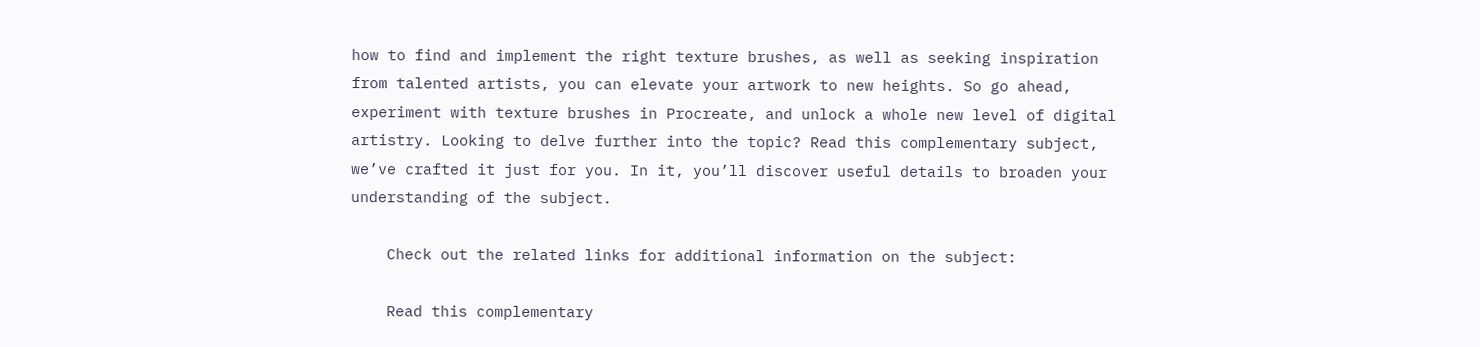how to find and implement the right texture brushes, as well as seeking inspiration from talented artists, you can elevate your artwork to new heights. So go ahead, experiment with texture brushes in Procreate, and unlock a whole new level of digital artistry. Looking to delve further into the topic? Read this complementary subject, we’ve crafted it just for you. In it, you’ll discover useful details to broaden your understanding of the subject.

    Check out the related links for additional information on the subject:

    Read this complementary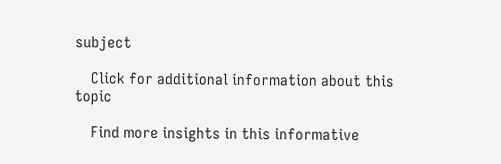subject

    Click for additional information about this topic

    Find more insights in this informative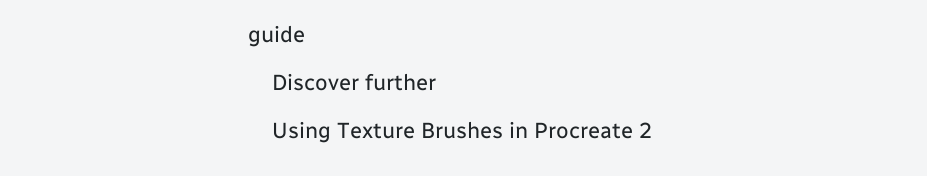guide

    Discover further

    Using Texture Brushes in Procreate 2